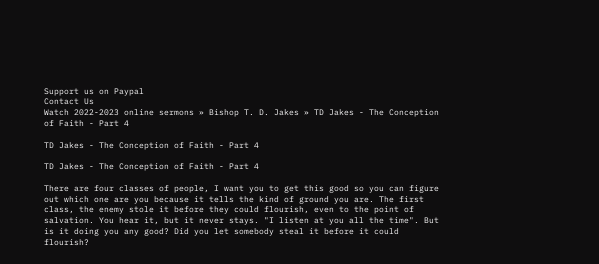Support us on Paypal
Contact Us
Watch 2022-2023 online sermons » Bishop T. D. Jakes » TD Jakes - The Conception of Faith - Part 4

TD Jakes - The Conception of Faith - Part 4

TD Jakes - The Conception of Faith - Part 4

There are four classes of people, I want you to get this good so you can figure out which one are you because it tells the kind of ground you are. The first class, the enemy stole it before they could flourish, even to the point of salvation. You hear it, but it never stays. "I listen at you all the time". But is it doing you any good? Did you let somebody steal it before it could flourish?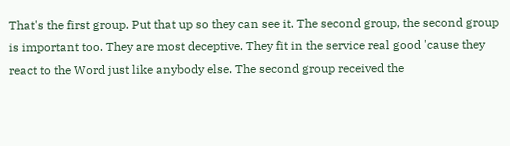That's the first group. Put that up so they can see it. The second group, the second group is important too. They are most deceptive. They fit in the service real good 'cause they react to the Word just like anybody else. The second group received the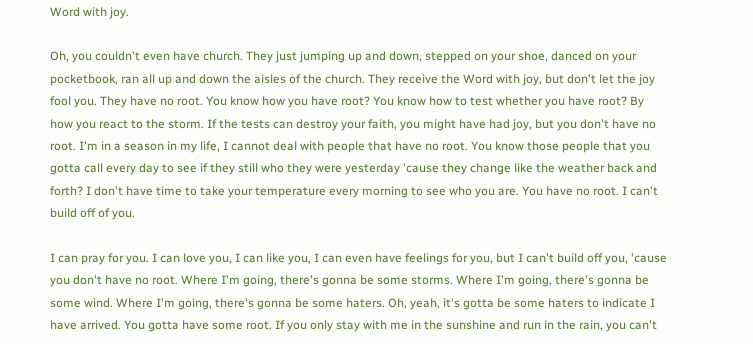Word with joy.

Oh, you couldn't even have church. They just jumping up and down, stepped on your shoe, danced on your pocketbook, ran all up and down the aisles of the church. They receive the Word with joy, but don't let the joy fool you. They have no root. You know how you have root? You know how to test whether you have root? By how you react to the storm. If the tests can destroy your faith, you might have had joy, but you don't have no root. I'm in a season in my life, I cannot deal with people that have no root. You know those people that you gotta call every day to see if they still who they were yesterday 'cause they change like the weather back and forth? I don't have time to take your temperature every morning to see who you are. You have no root. I can't build off of you.

I can pray for you. I can love you, I can like you, I can even have feelings for you, but I can't build off you, 'cause you don't have no root. Where I'm going, there's gonna be some storms. Where I'm going, there's gonna be some wind. Where I'm going, there's gonna be some haters. Oh, yeah, it's gotta be some haters to indicate I have arrived. You gotta have some root. If you only stay with me in the sunshine and run in the rain, you can't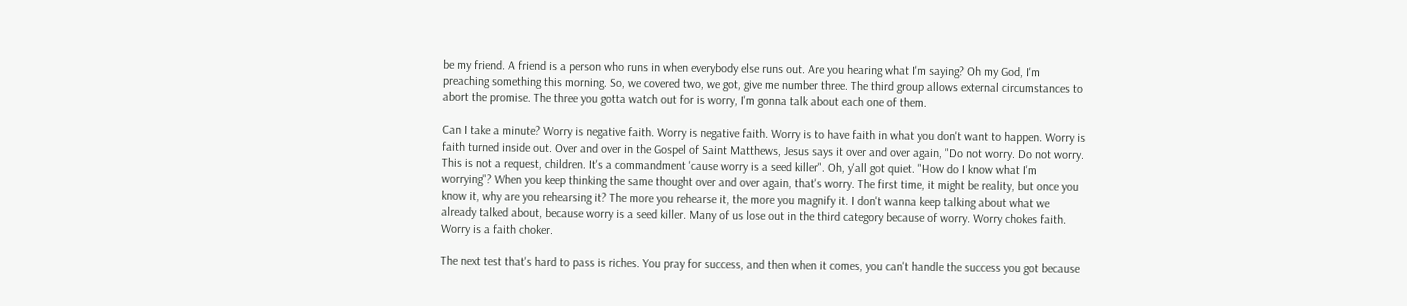be my friend. A friend is a person who runs in when everybody else runs out. Are you hearing what I'm saying? Oh my God, I'm preaching something this morning. So, we covered two, we got, give me number three. The third group allows external circumstances to abort the promise. The three you gotta watch out for is worry, I'm gonna talk about each one of them.

Can I take a minute? Worry is negative faith. Worry is negative faith. Worry is to have faith in what you don't want to happen. Worry is faith turned inside out. Over and over in the Gospel of Saint Matthews, Jesus says it over and over again, "Do not worry. Do not worry. This is not a request, children. It's a commandment 'cause worry is a seed killer". Oh, y'all got quiet. "How do I know what I'm worrying"? When you keep thinking the same thought over and over again, that's worry. The first time, it might be reality, but once you know it, why are you rehearsing it? The more you rehearse it, the more you magnify it. I don't wanna keep talking about what we already talked about, because worry is a seed killer. Many of us lose out in the third category because of worry. Worry chokes faith. Worry is a faith choker.

The next test that's hard to pass is riches. You pray for success, and then when it comes, you can't handle the success you got because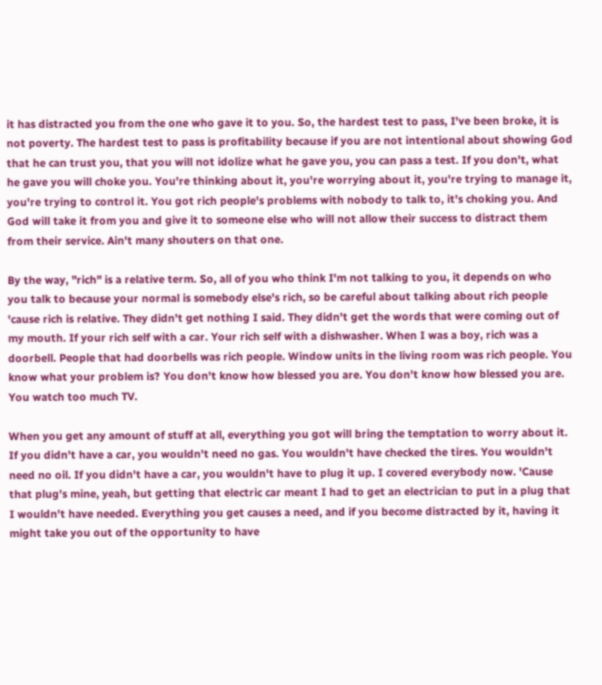it has distracted you from the one who gave it to you. So, the hardest test to pass, I've been broke, it is not poverty. The hardest test to pass is profitability because if you are not intentional about showing God that he can trust you, that you will not idolize what he gave you, you can pass a test. If you don't, what he gave you will choke you. You're thinking about it, you're worrying about it, you're trying to manage it, you're trying to control it. You got rich people's problems with nobody to talk to, it's choking you. And God will take it from you and give it to someone else who will not allow their success to distract them from their service. Ain't many shouters on that one.

By the way, "rich" is a relative term. So, all of you who think I'm not talking to you, it depends on who you talk to because your normal is somebody else's rich, so be careful about talking about rich people 'cause rich is relative. They didn't get nothing I said. They didn't get the words that were coming out of my mouth. If your rich self with a car. Your rich self with a dishwasher. When I was a boy, rich was a doorbell. People that had doorbells was rich people. Window units in the living room was rich people. You know what your problem is? You don't know how blessed you are. You don't know how blessed you are. You watch too much TV.

When you get any amount of stuff at all, everything you got will bring the temptation to worry about it. If you didn't have a car, you wouldn't need no gas. You wouldn't have checked the tires. You wouldn't need no oil. If you didn't have a car, you wouldn't have to plug it up. I covered everybody now. 'Cause that plug's mine, yeah, but getting that electric car meant I had to get an electrician to put in a plug that I wouldn't have needed. Everything you get causes a need, and if you become distracted by it, having it might take you out of the opportunity to have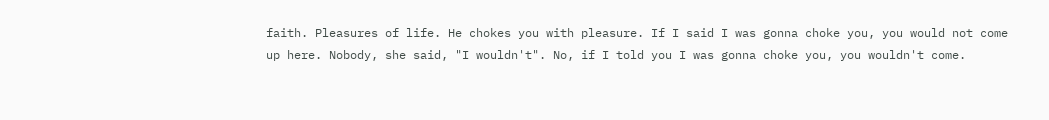faith. Pleasures of life. He chokes you with pleasure. If I said I was gonna choke you, you would not come up here. Nobody, she said, "I wouldn't". No, if I told you I was gonna choke you, you wouldn't come.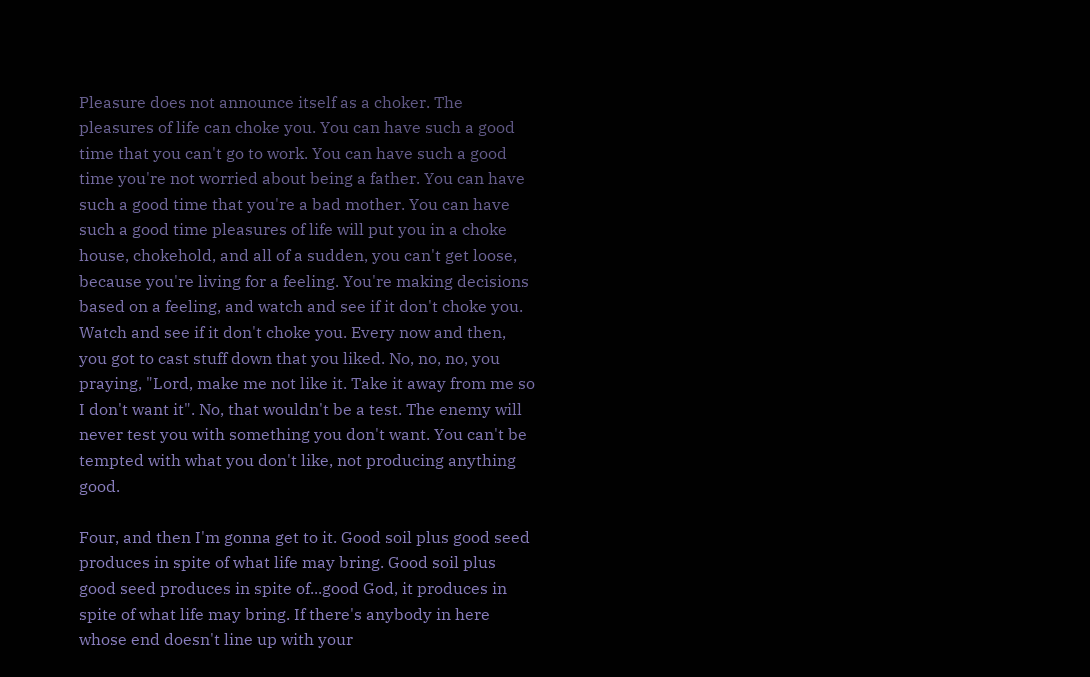Pleasure does not announce itself as a choker. The pleasures of life can choke you. You can have such a good time that you can't go to work. You can have such a good time you're not worried about being a father. You can have such a good time that you're a bad mother. You can have such a good time pleasures of life will put you in a choke house, chokehold, and all of a sudden, you can't get loose, because you're living for a feeling. You're making decisions based on a feeling, and watch and see if it don't choke you. Watch and see if it don't choke you. Every now and then, you got to cast stuff down that you liked. No, no, no, you praying, "Lord, make me not like it. Take it away from me so I don't want it". No, that wouldn't be a test. The enemy will never test you with something you don't want. You can't be tempted with what you don't like, not producing anything good.

Four, and then I'm gonna get to it. Good soil plus good seed produces in spite of what life may bring. Good soil plus good seed produces in spite of...good God, it produces in spite of what life may bring. If there's anybody in here whose end doesn't line up with your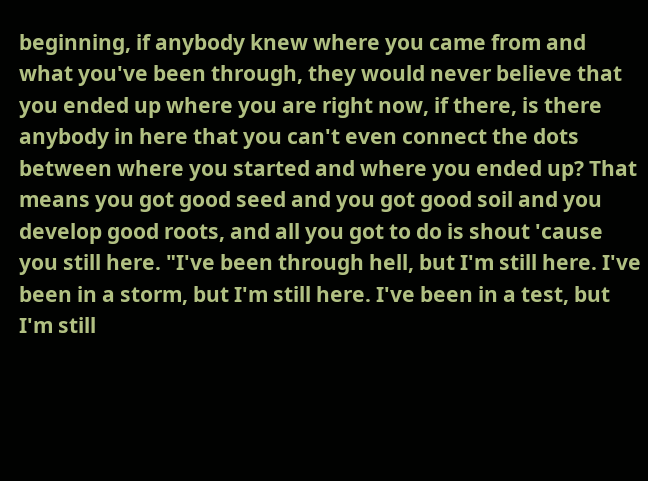beginning, if anybody knew where you came from and what you've been through, they would never believe that you ended up where you are right now, if there, is there anybody in here that you can't even connect the dots between where you started and where you ended up? That means you got good seed and you got good soil and you develop good roots, and all you got to do is shout 'cause you still here. "I've been through hell, but I'm still here. I've been in a storm, but I'm still here. I've been in a test, but I'm still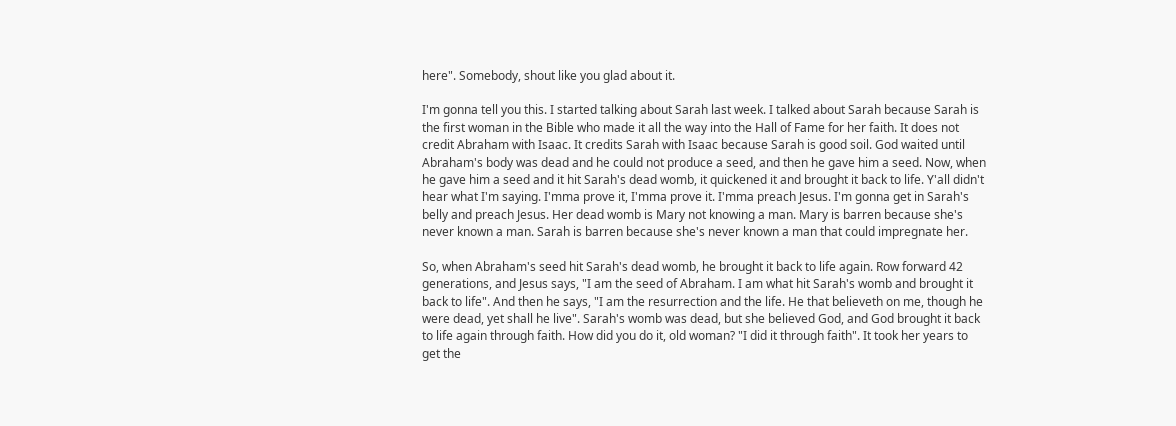here". Somebody, shout like you glad about it.

I'm gonna tell you this. I started talking about Sarah last week. I talked about Sarah because Sarah is the first woman in the Bible who made it all the way into the Hall of Fame for her faith. It does not credit Abraham with Isaac. It credits Sarah with Isaac because Sarah is good soil. God waited until Abraham's body was dead and he could not produce a seed, and then he gave him a seed. Now, when he gave him a seed and it hit Sarah's dead womb, it quickened it and brought it back to life. Y'all didn't hear what I'm saying. I'mma prove it, I'mma prove it. I'mma preach Jesus. I'm gonna get in Sarah's belly and preach Jesus. Her dead womb is Mary not knowing a man. Mary is barren because she's never known a man. Sarah is barren because she's never known a man that could impregnate her.

So, when Abraham's seed hit Sarah's dead womb, he brought it back to life again. Row forward 42 generations, and Jesus says, "I am the seed of Abraham. I am what hit Sarah's womb and brought it back to life". And then he says, "I am the resurrection and the life. He that believeth on me, though he were dead, yet shall he live". Sarah's womb was dead, but she believed God, and God brought it back to life again through faith. How did you do it, old woman? "I did it through faith". It took her years to get the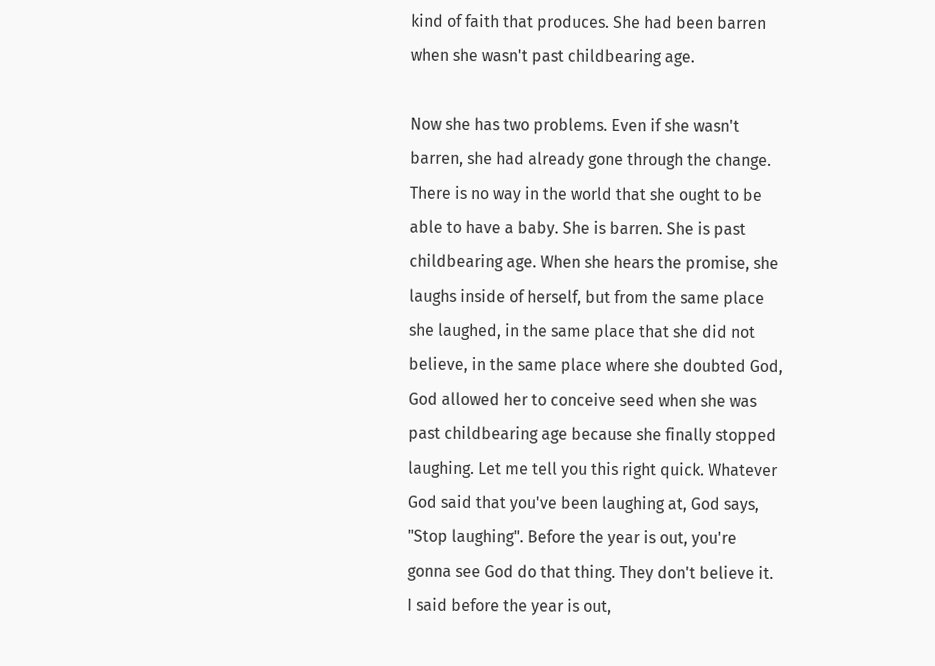kind of faith that produces. She had been barren when she wasn't past childbearing age.

Now she has two problems. Even if she wasn't barren, she had already gone through the change. There is no way in the world that she ought to be able to have a baby. She is barren. She is past childbearing age. When she hears the promise, she laughs inside of herself, but from the same place she laughed, in the same place that she did not believe, in the same place where she doubted God, God allowed her to conceive seed when she was past childbearing age because she finally stopped laughing. Let me tell you this right quick. Whatever God said that you've been laughing at, God says, "Stop laughing". Before the year is out, you're gonna see God do that thing. They don't believe it. I said before the year is out,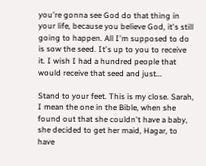you're gonna see God do that thing in your life, because you believe God, it's still going to happen. All I'm supposed to do is sow the seed. It's up to you to receive it. I wish I had a hundred people that would receive that seed and just...

Stand to your feet. This is my close. Sarah, I mean the one in the Bible, when she found out that she couldn't have a baby, she decided to get her maid, Hagar, to have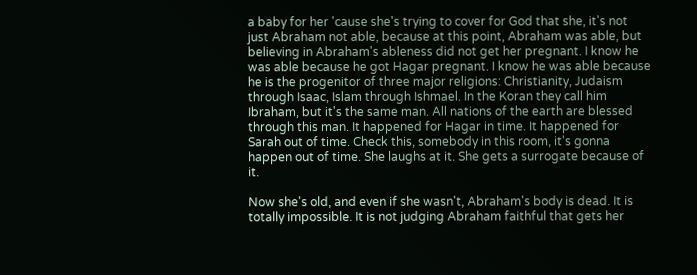a baby for her 'cause she's trying to cover for God that she, it's not just Abraham not able, because at this point, Abraham was able, but believing in Abraham's ableness did not get her pregnant. I know he was able because he got Hagar pregnant. I know he was able because he is the progenitor of three major religions: Christianity, Judaism through Isaac, Islam through Ishmael. In the Koran they call him Ibraham, but it's the same man. All nations of the earth are blessed through this man. It happened for Hagar in time. It happened for Sarah out of time. Check this, somebody in this room, it's gonna happen out of time. She laughs at it. She gets a surrogate because of it.

Now she's old, and even if she wasn't, Abraham's body is dead. It is totally impossible. It is not judging Abraham faithful that gets her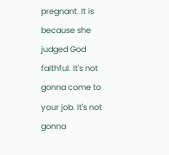pregnant. It is because she judged God faithful. It's not gonna come to your job. It's not gonna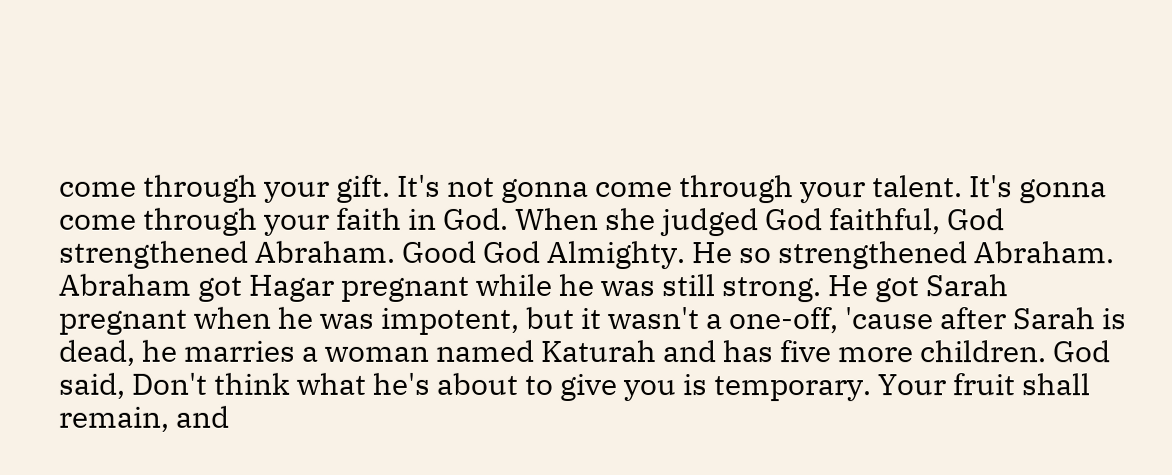come through your gift. It's not gonna come through your talent. It's gonna come through your faith in God. When she judged God faithful, God strengthened Abraham. Good God Almighty. He so strengthened Abraham. Abraham got Hagar pregnant while he was still strong. He got Sarah pregnant when he was impotent, but it wasn't a one-off, 'cause after Sarah is dead, he marries a woman named Katurah and has five more children. God said, Don't think what he's about to give you is temporary. Your fruit shall remain, and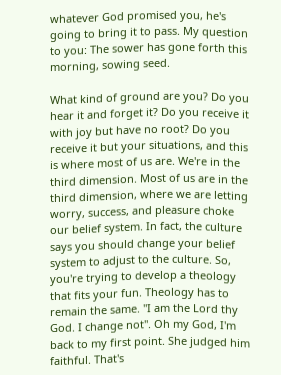whatever God promised you, he's going to bring it to pass. My question to you: The sower has gone forth this morning, sowing seed.

What kind of ground are you? Do you hear it and forget it? Do you receive it with joy but have no root? Do you receive it but your situations, and this is where most of us are. We're in the third dimension. Most of us are in the third dimension, where we are letting worry, success, and pleasure choke our belief system. In fact, the culture says you should change your belief system to adjust to the culture. So, you're trying to develop a theology that fits your fun. Theology has to remain the same. "I am the Lord thy God. I change not". Oh my God, I'm back to my first point. She judged him faithful. That's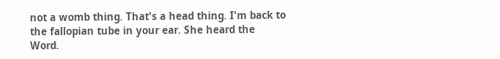not a womb thing. That's a head thing. I'm back to the fallopian tube in your ear. She heard the Word.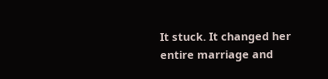It stuck. It changed her entire marriage and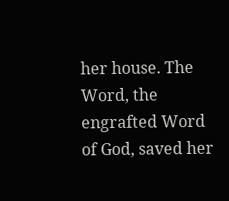her house. The Word, the engrafted Word of God, saved her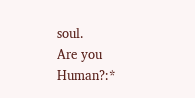soul.
Are you Human?:*